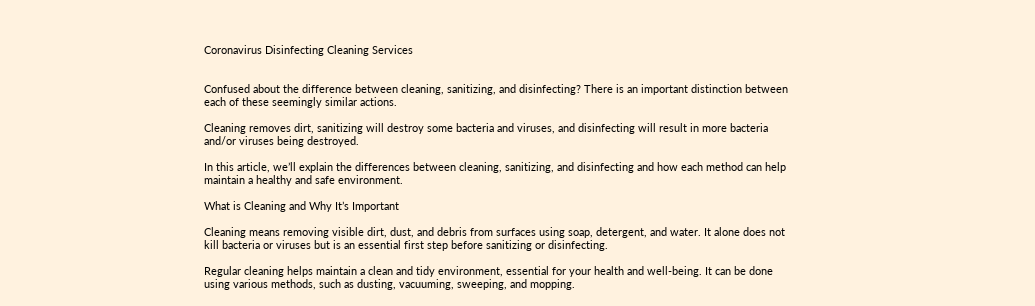Coronavirus Disinfecting Cleaning Services


Confused about the difference between cleaning, sanitizing, and disinfecting? There is an important distinction between each of these seemingly similar actions.

Cleaning removes dirt, sanitizing will destroy some bacteria and viruses, and disinfecting will result in more bacteria and/or viruses being destroyed.

In this article, we’ll explain the differences between cleaning, sanitizing, and disinfecting and how each method can help maintain a healthy and safe environment.

What is Cleaning and Why It’s Important

Cleaning means removing visible dirt, dust, and debris from surfaces using soap, detergent, and water. It alone does not kill bacteria or viruses but is an essential first step before sanitizing or disinfecting.

Regular cleaning helps maintain a clean and tidy environment, essential for your health and well-being. It can be done using various methods, such as dusting, vacuuming, sweeping, and mopping.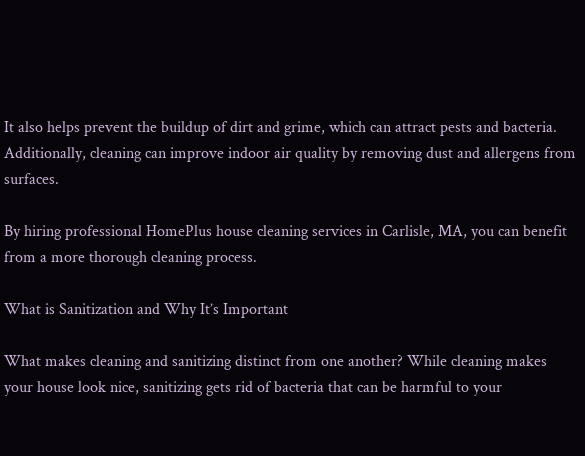It also helps prevent the buildup of dirt and grime, which can attract pests and bacteria. Additionally, cleaning can improve indoor air quality by removing dust and allergens from surfaces.

By hiring professional HomePlus house cleaning services in Carlisle, MA, you can benefit from a more thorough cleaning process.

What is Sanitization and Why It’s Important

What makes cleaning and sanitizing distinct from one another? While cleaning makes your house look nice, sanitizing gets rid of bacteria that can be harmful to your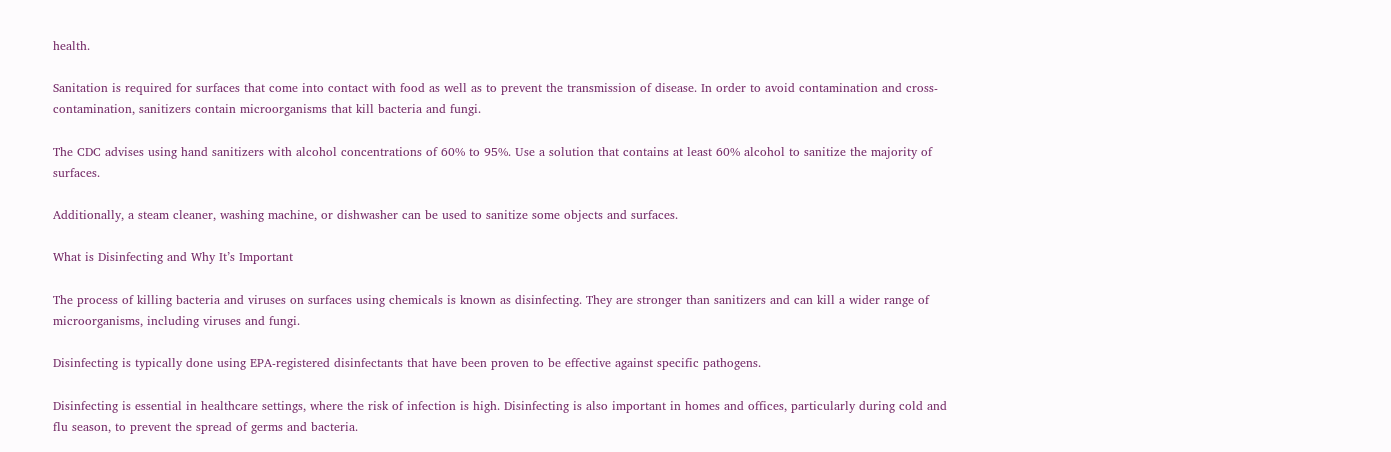health.

Sanitation is required for surfaces that come into contact with food as well as to prevent the transmission of disease. In order to avoid contamination and cross-contamination, sanitizers contain microorganisms that kill bacteria and fungi.

The CDC advises using hand sanitizers with alcohol concentrations of 60% to 95%. Use a solution that contains at least 60% alcohol to sanitize the majority of surfaces.

Additionally, a steam cleaner, washing machine, or dishwasher can be used to sanitize some objects and surfaces.

What is Disinfecting and Why It’s Important

The process of killing bacteria and viruses on surfaces using chemicals is known as disinfecting. They are stronger than sanitizers and can kill a wider range of microorganisms, including viruses and fungi.

Disinfecting is typically done using EPA-registered disinfectants that have been proven to be effective against specific pathogens.

Disinfecting is essential in healthcare settings, where the risk of infection is high. Disinfecting is also important in homes and offices, particularly during cold and flu season, to prevent the spread of germs and bacteria.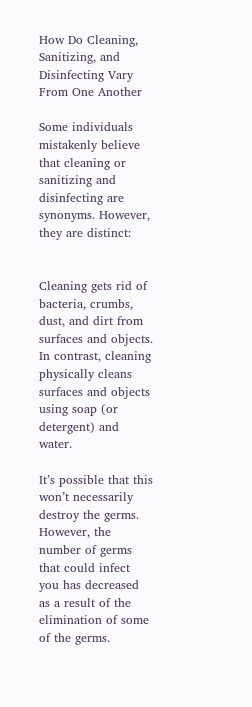How Do Cleaning, Sanitizing, and Disinfecting Vary From One Another

Some individuals mistakenly believe that cleaning or sanitizing and disinfecting are synonyms. However, they are distinct:


Cleaning gets rid of bacteria, crumbs, dust, and dirt from surfaces and objects. In contrast, cleaning physically cleans surfaces and objects using soap (or detergent) and water.

It’s possible that this won’t necessarily destroy the germs. However, the number of germs that could infect you has decreased as a result of the elimination of some of the germs.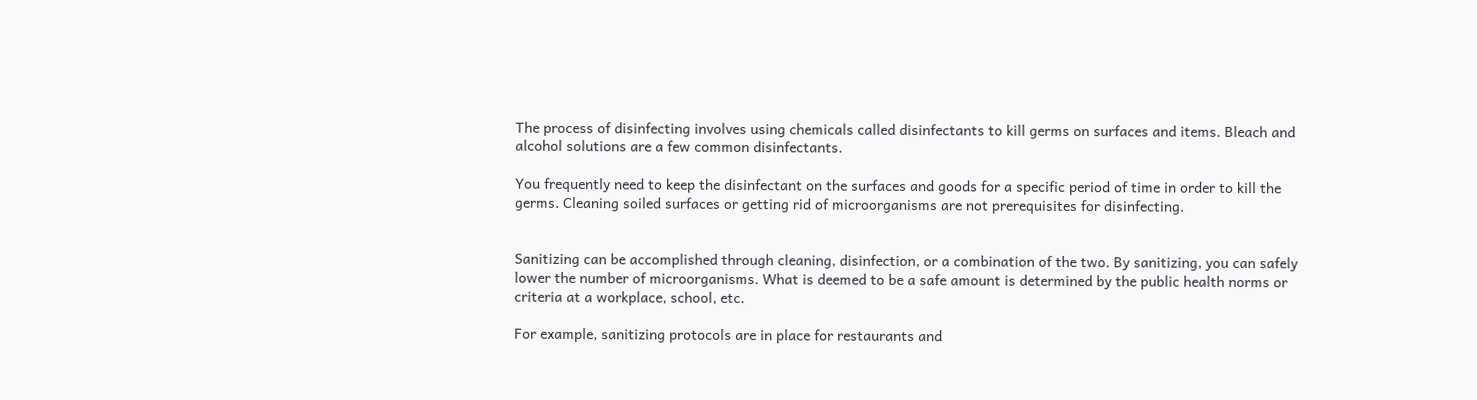The process of disinfecting involves using chemicals called disinfectants to kill germs on surfaces and items. Bleach and alcohol solutions are a few common disinfectants.

You frequently need to keep the disinfectant on the surfaces and goods for a specific period of time in order to kill the germs. Cleaning soiled surfaces or getting rid of microorganisms are not prerequisites for disinfecting.


Sanitizing can be accomplished through cleaning, disinfection, or a combination of the two. By sanitizing, you can safely lower the number of microorganisms. What is deemed to be a safe amount is determined by the public health norms or criteria at a workplace, school, etc.

For example, sanitizing protocols are in place for restaurants and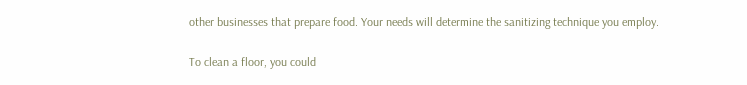other businesses that prepare food. Your needs will determine the sanitizing technique you employ.

To clean a floor, you could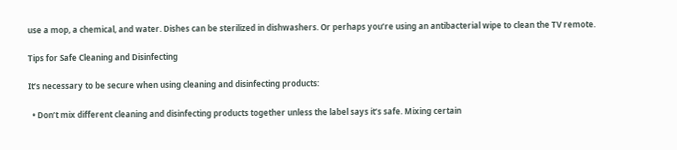use a mop, a chemical, and water. Dishes can be sterilized in dishwashers. Or perhaps you’re using an antibacterial wipe to clean the TV remote.

Tips for Safe Cleaning and Disinfecting

It’s necessary to be secure when using cleaning and disinfecting products:

  • Don’t mix different cleaning and disinfecting products together unless the label says it’s safe. Mixing certain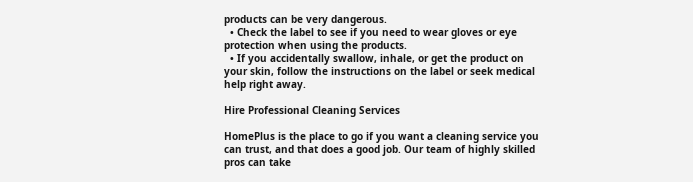products can be very dangerous.
  • Check the label to see if you need to wear gloves or eye protection when using the products.
  • If you accidentally swallow, inhale, or get the product on your skin, follow the instructions on the label or seek medical help right away.

Hire Professional Cleaning Services

HomePlus is the place to go if you want a cleaning service you can trust, and that does a good job. Our team of highly skilled pros can take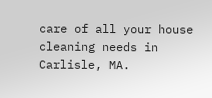care of all your house cleaning needs in Carlisle, MA.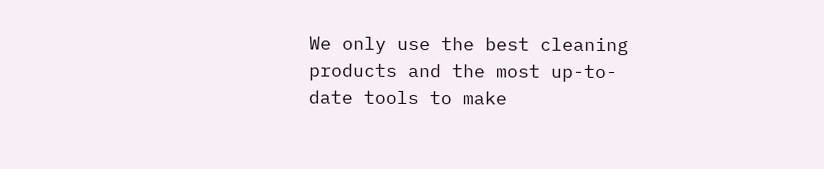We only use the best cleaning products and the most up-to-date tools to make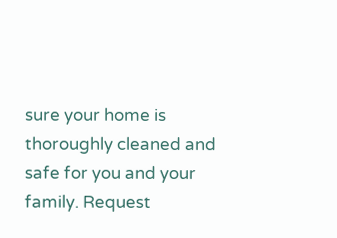sure your home is thoroughly cleaned and safe for you and your family. Request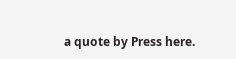a quote by Press here.